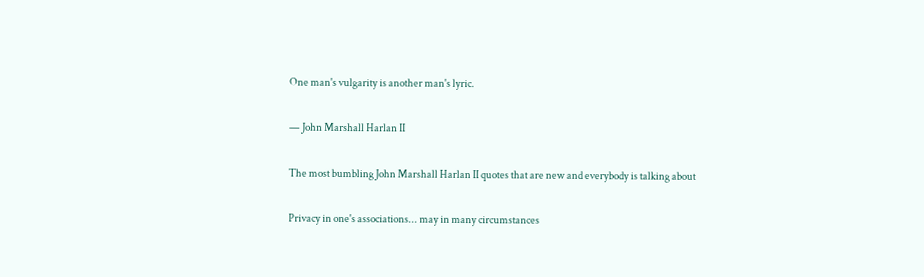One man's vulgarity is another man's lyric.

— John Marshall Harlan II

The most bumbling John Marshall Harlan II quotes that are new and everybody is talking about

Privacy in one's associations... may in many circumstances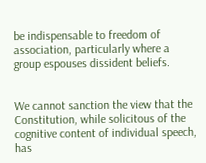be indispensable to freedom of association, particularly where a group espouses dissident beliefs.


We cannot sanction the view that the Constitution, while solicitous of the cognitive content of individual speech, has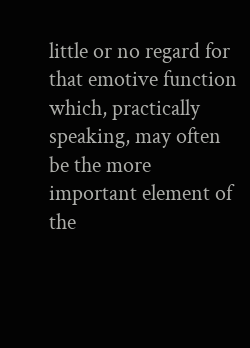little or no regard for that emotive function which, practically speaking, may often be the more important element of the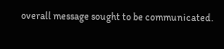overall message sought to be communicated.